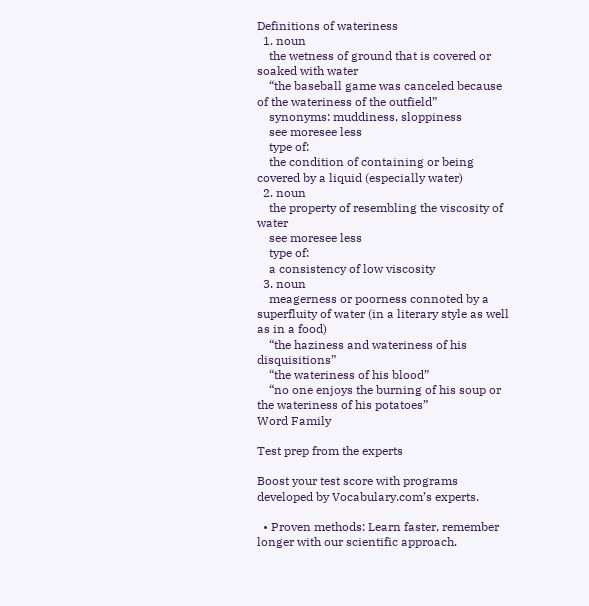Definitions of wateriness
  1. noun
    the wetness of ground that is covered or soaked with water
    “the baseball game was canceled because of the wateriness of the outfield”
    synonyms: muddiness, sloppiness
    see moresee less
    type of:
    the condition of containing or being covered by a liquid (especially water)
  2. noun
    the property of resembling the viscosity of water
    see moresee less
    type of:
    a consistency of low viscosity
  3. noun
    meagerness or poorness connoted by a superfluity of water (in a literary style as well as in a food)
    “the haziness and wateriness of his disquisitions”
    “the wateriness of his blood”
    “no one enjoys the burning of his soup or the wateriness of his potatoes”
Word Family

Test prep from the experts

Boost your test score with programs developed by Vocabulary.com’s experts.

  • Proven methods: Learn faster, remember longer with our scientific approach.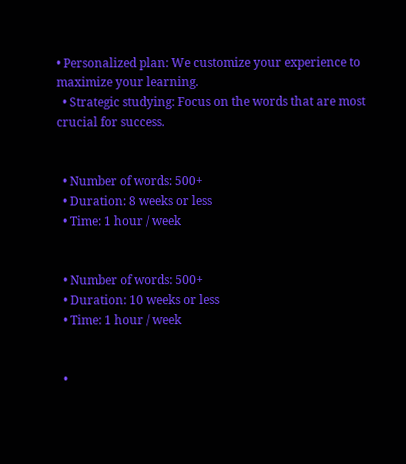• Personalized plan: We customize your experience to maximize your learning.
  • Strategic studying: Focus on the words that are most crucial for success.


  • Number of words: 500+
  • Duration: 8 weeks or less
  • Time: 1 hour / week


  • Number of words: 500+
  • Duration: 10 weeks or less
  • Time: 1 hour / week


  •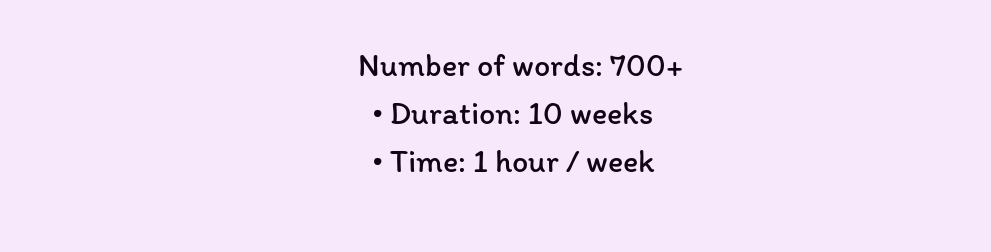Number of words: 700+
  • Duration: 10 weeks
  • Time: 1 hour / week